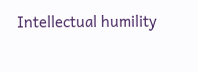Intellectual humility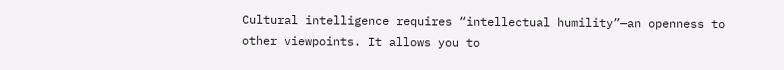Cultural intelligence requires “intellectual humility”—an openness to other viewpoints. It allows you to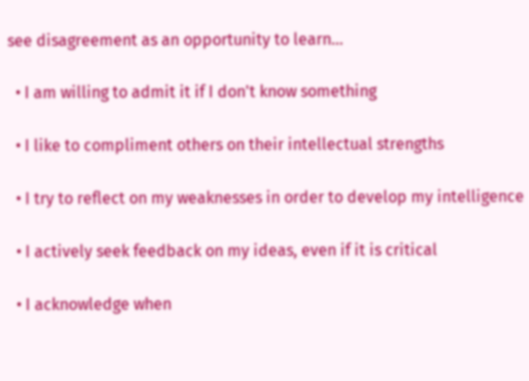see disagreement as an opportunity to learn...

  • I am willing to admit it if I don't know something

  • I like to compliment others on their intellectual strengths

  • I try to reflect on my weaknesses in order to develop my intelligence

  • I actively seek feedback on my ideas, even if it is critical

  • I acknowledge when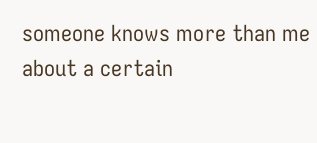someone knows more than me about a certain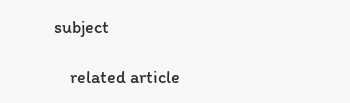subject

    related article